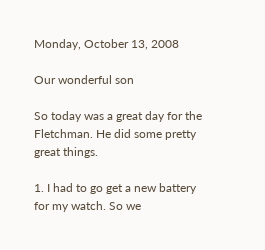Monday, October 13, 2008

Our wonderful son

So today was a great day for the Fletchman. He did some pretty great things.

1. I had to go get a new battery for my watch. So we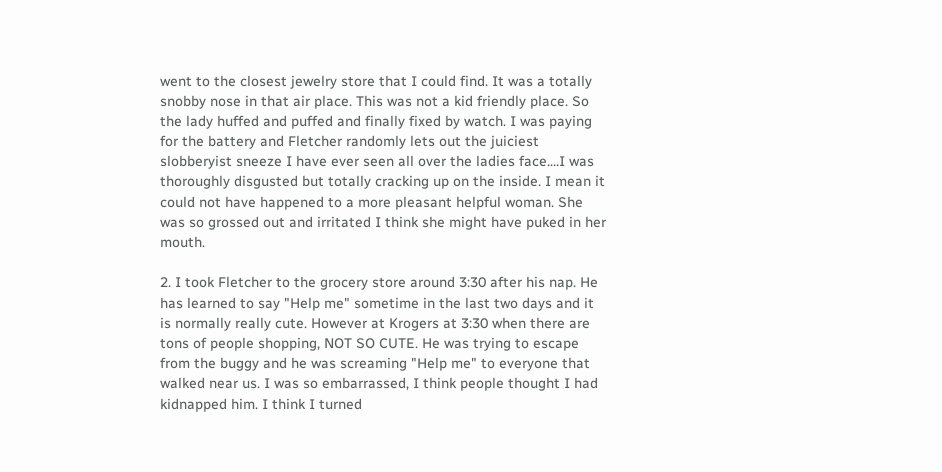went to the closest jewelry store that I could find. It was a totally snobby nose in that air place. This was not a kid friendly place. So the lady huffed and puffed and finally fixed by watch. I was paying for the battery and Fletcher randomly lets out the juiciest slobberyist sneeze I have ever seen all over the ladies face....I was thoroughly disgusted but totally cracking up on the inside. I mean it could not have happened to a more pleasant helpful woman. She was so grossed out and irritated I think she might have puked in her mouth.

2. I took Fletcher to the grocery store around 3:30 after his nap. He has learned to say "Help me" sometime in the last two days and it is normally really cute. However at Krogers at 3:30 when there are tons of people shopping, NOT SO CUTE. He was trying to escape from the buggy and he was screaming "Help me" to everyone that walked near us. I was so embarrassed, I think people thought I had kidnapped him. I think I turned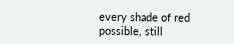every shade of red possible, still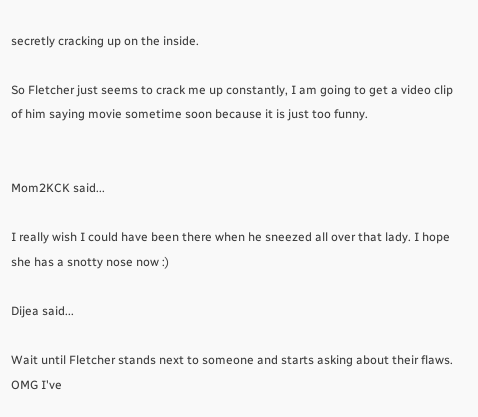secretly cracking up on the inside.

So Fletcher just seems to crack me up constantly, I am going to get a video clip of him saying movie sometime soon because it is just too funny.


Mom2KCK said...

I really wish I could have been there when he sneezed all over that lady. I hope she has a snotty nose now :)

Dijea said...

Wait until Fletcher stands next to someone and starts asking about their flaws. OMG I've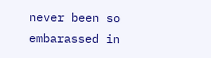never been so embarassed in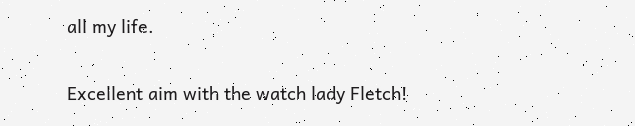all my life.

Excellent aim with the watch lady Fletch!